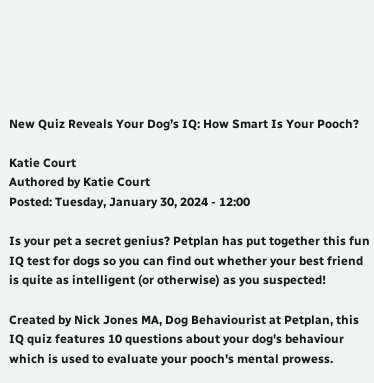New Quiz Reveals Your Dog’s IQ: How Smart Is Your Pooch?

Katie Court
Authored by Katie Court
Posted: Tuesday, January 30, 2024 - 12:00

Is your pet a secret genius? Petplan has put together this fun IQ test for dogs so you can find out whether your best friend is quite as intelligent (or otherwise) as you suspected!

Created by Nick Jones MA, Dog Behaviourist at Petplan, this IQ quiz features 10 questions about your dog's behaviour which is used to evaluate your pooch's mental prowess.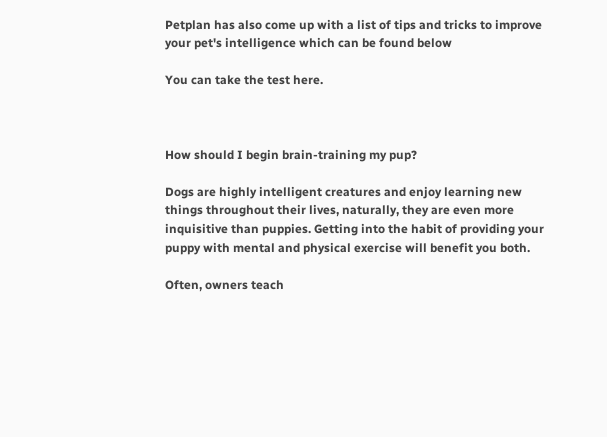Petplan has also come up with a list of tips and tricks to improve your pet's intelligence which can be found below

You can take the test here.



How should I begin brain-training my pup?

Dogs are highly intelligent creatures and enjoy learning new things throughout their lives, naturally, they are even more inquisitive than puppies. Getting into the habit of providing your puppy with mental and physical exercise will benefit you both.

Often, owners teach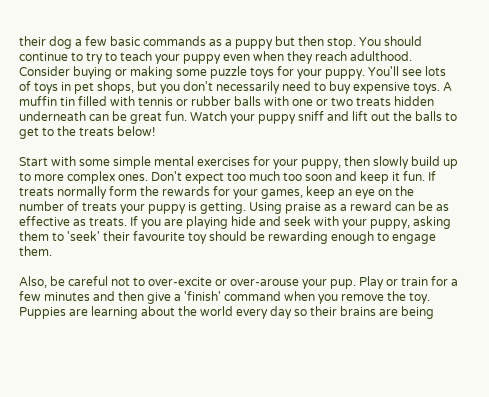their dog a few basic commands as a puppy but then stop. You should continue to try to teach your puppy even when they reach adulthood. Consider buying or making some puzzle toys for your puppy. You'll see lots of toys in pet shops, but you don't necessarily need to buy expensive toys. A muffin tin filled with tennis or rubber balls with one or two treats hidden underneath can be great fun. Watch your puppy sniff and lift out the balls to get to the treats below!

Start with some simple mental exercises for your puppy, then slowly build up to more complex ones. Don't expect too much too soon and keep it fun. If treats normally form the rewards for your games, keep an eye on the number of treats your puppy is getting. Using praise as a reward can be as effective as treats. If you are playing hide and seek with your puppy, asking them to 'seek' their favourite toy should be rewarding enough to engage them.

Also, be careful not to over-excite or over-arouse your pup. Play or train for a few minutes and then give a 'finish' command when you remove the toy. Puppies are learning about the world every day so their brains are being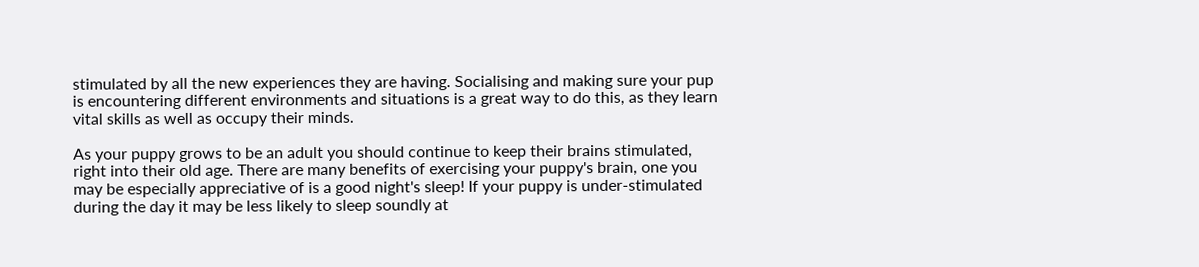stimulated by all the new experiences they are having. Socialising and making sure your pup is encountering different environments and situations is a great way to do this, as they learn vital skills as well as occupy their minds.

As your puppy grows to be an adult you should continue to keep their brains stimulated, right into their old age. There are many benefits of exercising your puppy's brain, one you may be especially appreciative of is a good night's sleep! If your puppy is under-stimulated during the day it may be less likely to sleep soundly at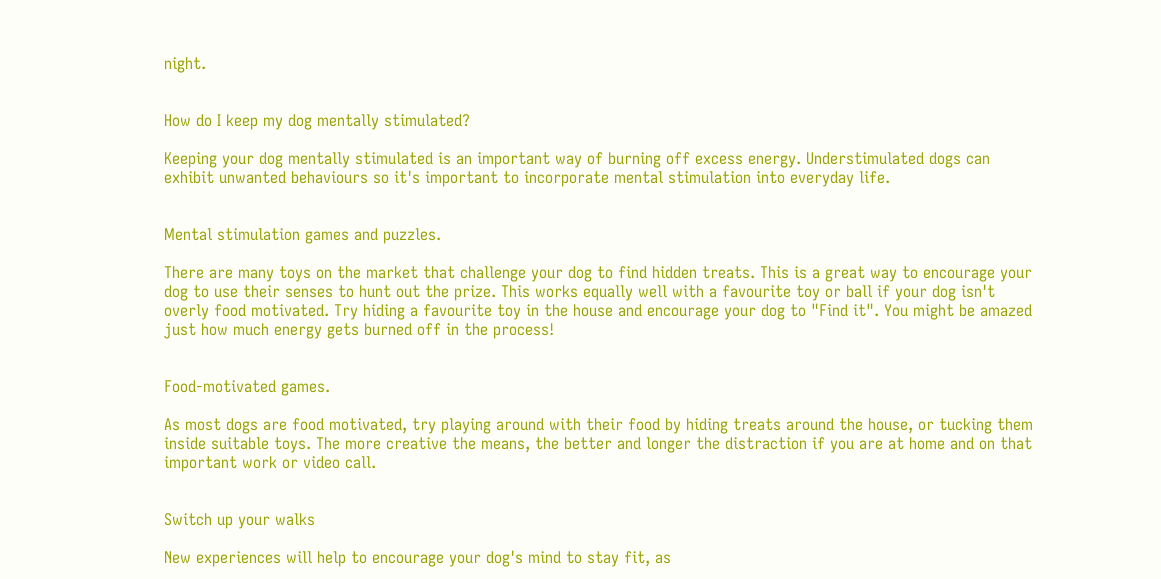night.


How do I keep my dog mentally stimulated?

Keeping your dog mentally stimulated is an important way of burning off excess energy. Understimulated dogs can exhibit unwanted behaviours so it's important to incorporate mental stimulation into everyday life.


Mental stimulation games and puzzles.

There are many toys on the market that challenge your dog to find hidden treats. This is a great way to encourage your dog to use their senses to hunt out the prize. This works equally well with a favourite toy or ball if your dog isn't overly food motivated. Try hiding a favourite toy in the house and encourage your dog to "Find it". You might be amazed just how much energy gets burned off in the process!


Food-motivated games.

As most dogs are food motivated, try playing around with their food by hiding treats around the house, or tucking them inside suitable toys. The more creative the means, the better and longer the distraction if you are at home and on that important work or video call.


Switch up your walks

New experiences will help to encourage your dog's mind to stay fit, as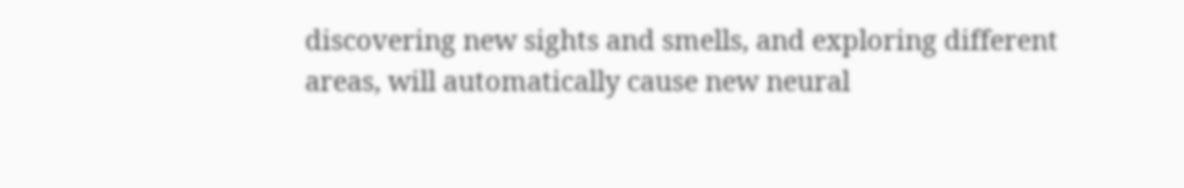discovering new sights and smells, and exploring different areas, will automatically cause new neural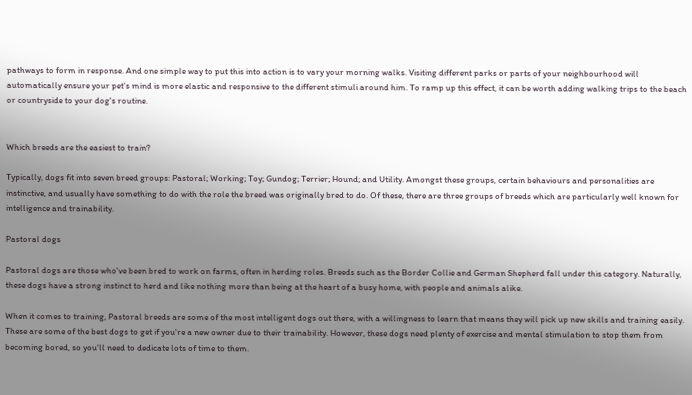pathways to form in response. And one simple way to put this into action is to vary your morning walks. Visiting different parks or parts of your neighbourhood will automatically ensure your pet's mind is more elastic and responsive to the different stimuli around him. To ramp up this effect, it can be worth adding walking trips to the beach or countryside to your dog's routine.


Which breeds are the easiest to train?

Typically, dogs fit into seven breed groups: Pastoral; Working; Toy; Gundog; Terrier; Hound; and Utility. Amongst these groups, certain behaviours and personalities are instinctive, and usually have something to do with the role the breed was originally bred to do. Of these, there are three groups of breeds which are particularly well known for intelligence and trainability.

Pastoral dogs

Pastoral dogs are those who've been bred to work on farms, often in herding roles. Breeds such as the Border Collie and German Shepherd fall under this category. Naturally, these dogs have a strong instinct to herd and like nothing more than being at the heart of a busy home, with people and animals alike.

When it comes to training, Pastoral breeds are some of the most intelligent dogs out there, with a willingness to learn that means they will pick up new skills and training easily. These are some of the best dogs to get if you're a new owner due to their trainability. However, these dogs need plenty of exercise and mental stimulation to stop them from becoming bored, so you'll need to dedicate lots of time to them.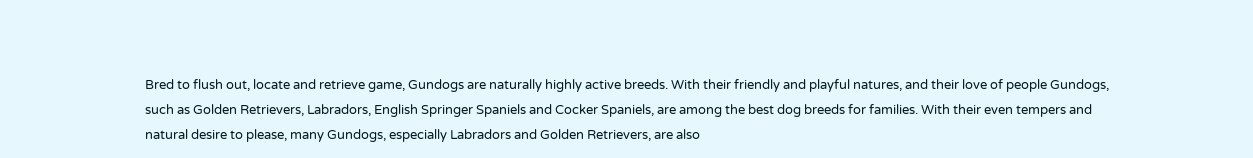Bred to flush out, locate and retrieve game, Gundogs are naturally highly active breeds. With their friendly and playful natures, and their love of people Gundogs, such as Golden Retrievers, Labradors, English Springer Spaniels and Cocker Spaniels, are among the best dog breeds for families. With their even tempers and natural desire to please, many Gundogs, especially Labradors and Golden Retrievers, are also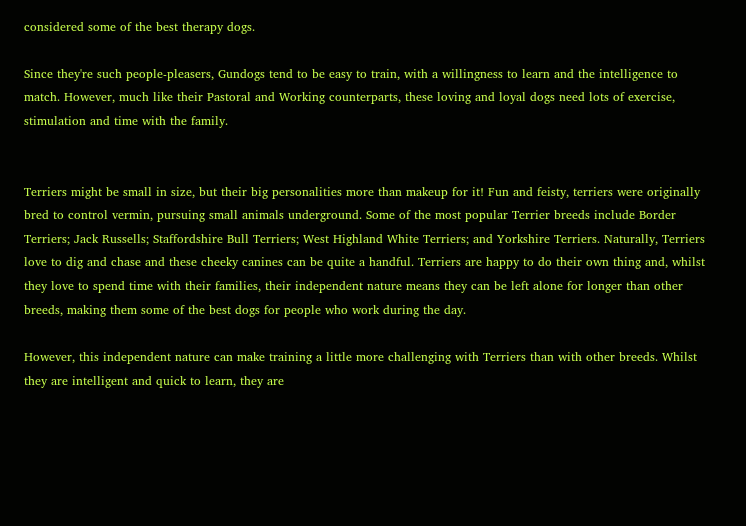considered some of the best therapy dogs.

Since they're such people-pleasers, Gundogs tend to be easy to train, with a willingness to learn and the intelligence to match. However, much like their Pastoral and Working counterparts, these loving and loyal dogs need lots of exercise, stimulation and time with the family.


Terriers might be small in size, but their big personalities more than makeup for it! Fun and feisty, terriers were originally bred to control vermin, pursuing small animals underground. Some of the most popular Terrier breeds include Border Terriers; Jack Russells; Staffordshire Bull Terriers; West Highland White Terriers; and Yorkshire Terriers. Naturally, Terriers love to dig and chase and these cheeky canines can be quite a handful. Terriers are happy to do their own thing and, whilst they love to spend time with their families, their independent nature means they can be left alone for longer than other breeds, making them some of the best dogs for people who work during the day.

However, this independent nature can make training a little more challenging with Terriers than with other breeds. Whilst they are intelligent and quick to learn, they are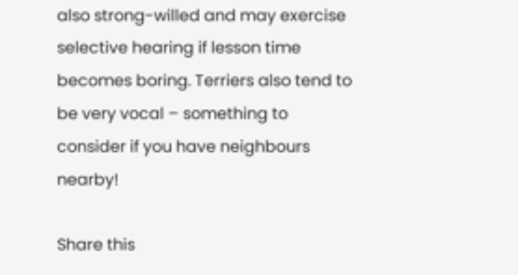also strong-willed and may exercise selective hearing if lesson time becomes boring. Terriers also tend to be very vocal – something to consider if you have neighbours nearby!

Share this